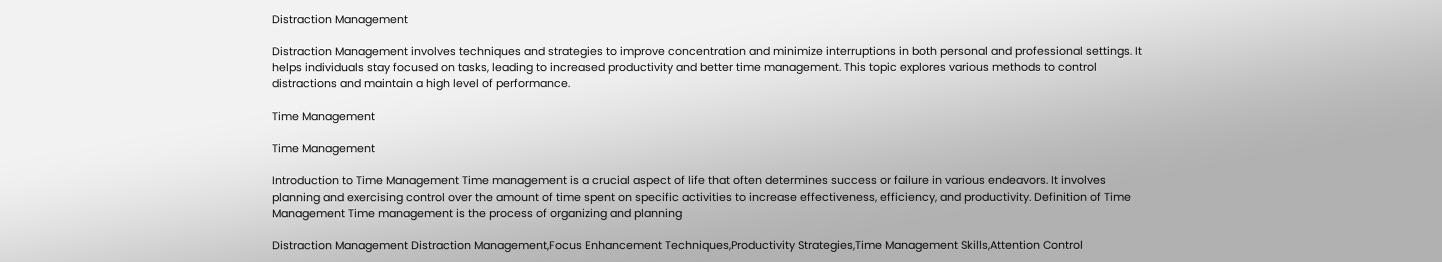Distraction Management

Distraction Management involves techniques and strategies to improve concentration and minimize interruptions in both personal and professional settings. It helps individuals stay focused on tasks, leading to increased productivity and better time management. This topic explores various methods to control distractions and maintain a high level of performance.

Time Management

Time Management

Introduction to Time Management Time management is a crucial aspect of life that often determines success or failure in various endeavors. It involves planning and exercising control over the amount of time spent on specific activities to increase effectiveness, efficiency, and productivity. Definition of Time Management Time management is the process of organizing and planning

Distraction Management Distraction Management,Focus Enhancement Techniques,Productivity Strategies,Time Management Skills,Attention Control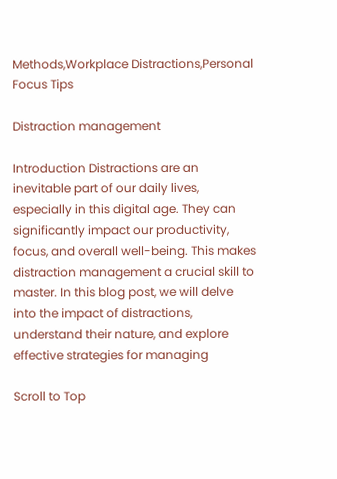Methods,Workplace Distractions,Personal Focus Tips

Distraction management

Introduction Distractions are an inevitable part of our daily lives, especially in this digital age. They can significantly impact our productivity, focus, and overall well-being. This makes distraction management a crucial skill to master. In this blog post, we will delve into the impact of distractions, understand their nature, and explore effective strategies for managing

Scroll to Top